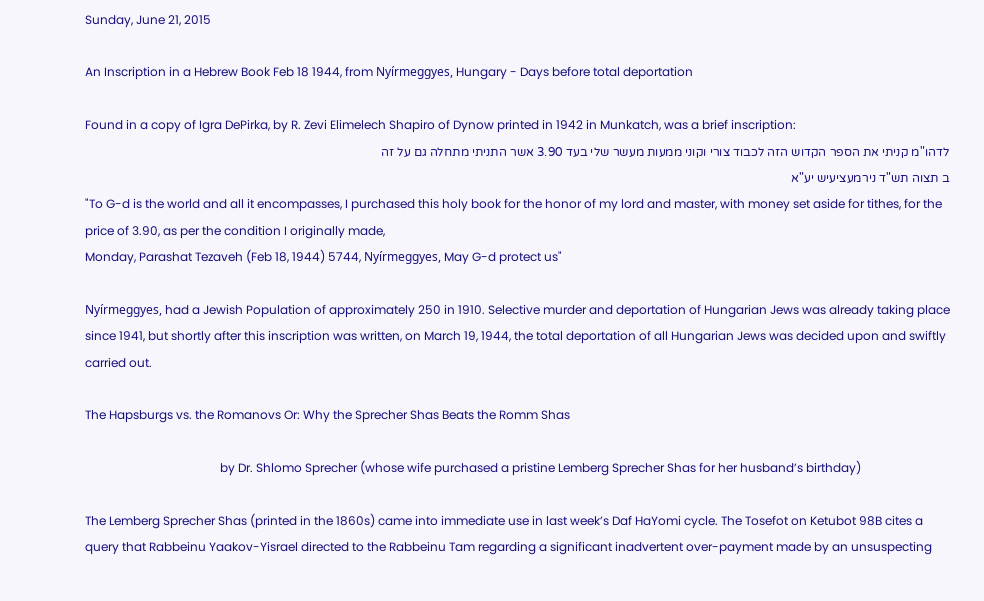Sunday, June 21, 2015

An Inscription in a Hebrew Book Feb 18 1944, from Nyírmeggyes, Hungary - Days before total deportation

Found in a copy of Igra DePirka, by R. Zevi Elimelech Shapiro of Dynow printed in 1942 in Munkatch, was a brief inscription:
לדהו"מ קניתי את הספר הקדוש הזה לכבוד צורי וקוני ממעות מעשר שלי בעד 3.90 אשר התניתי מתחלה גם על זה
ב תצוה תש"ד נירמעציעיש יע"א
"To G-d is the world and all it encompasses, I purchased this holy book for the honor of my lord and master, with money set aside for tithes, for the price of 3.90, as per the condition I originally made,
Monday, Parashat Tezaveh (Feb 18, 1944) 5744, Nyírmeggyes, May G-d protect us"

Nyírmeggyes, had a Jewish Population of approximately 250 in 1910. Selective murder and deportation of Hungarian Jews was already taking place since 1941, but shortly after this inscription was written, on March 19, 1944, the total deportation of all Hungarian Jews was decided upon and swiftly carried out.

The Hapsburgs vs. the Romanovs Or: Why the Sprecher Shas Beats the Romm Shas

                                             by Dr. Shlomo Sprecher (whose wife purchased a pristine Lemberg Sprecher Shas for her husband’s birthday)

The Lemberg Sprecher Shas (printed in the 1860s) came into immediate use in last week’s Daf HaYomi cycle. The Tosefot on Ketubot 98B cites a query that Rabbeinu Yaakov-Yisrael directed to the Rabbeinu Tam regarding a significant inadvertent over-payment made by an unsuspecting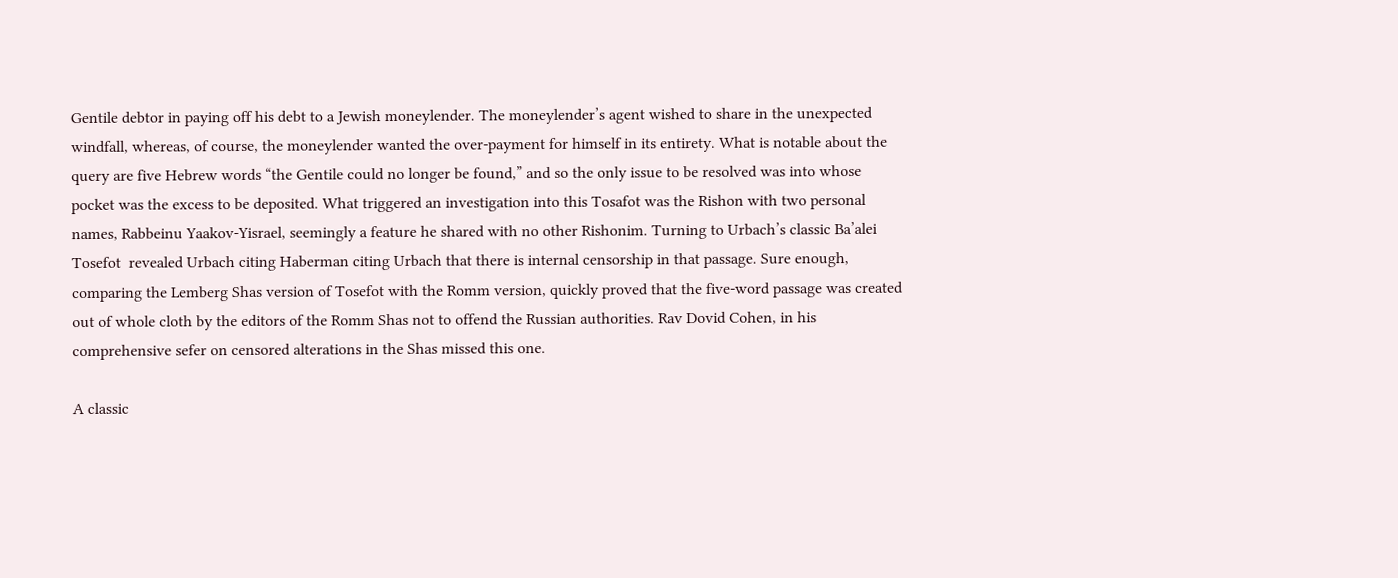Gentile debtor in paying off his debt to a Jewish moneylender. The moneylender’s agent wished to share in the unexpected windfall, whereas, of course, the moneylender wanted the over-payment for himself in its entirety. What is notable about the query are five Hebrew words “the Gentile could no longer be found,” and so the only issue to be resolved was into whose pocket was the excess to be deposited. What triggered an investigation into this Tosafot was the Rishon with two personal names, Rabbeinu Yaakov-Yisrael, seemingly a feature he shared with no other Rishonim. Turning to Urbach’s classic Ba’alei Tosefot  revealed Urbach citing Haberman citing Urbach that there is internal censorship in that passage. Sure enough, comparing the Lemberg Shas version of Tosefot with the Romm version, quickly proved that the five-word passage was created out of whole cloth by the editors of the Romm Shas not to offend the Russian authorities. Rav Dovid Cohen, in his comprehensive sefer on censored alterations in the Shas missed this one.

A classic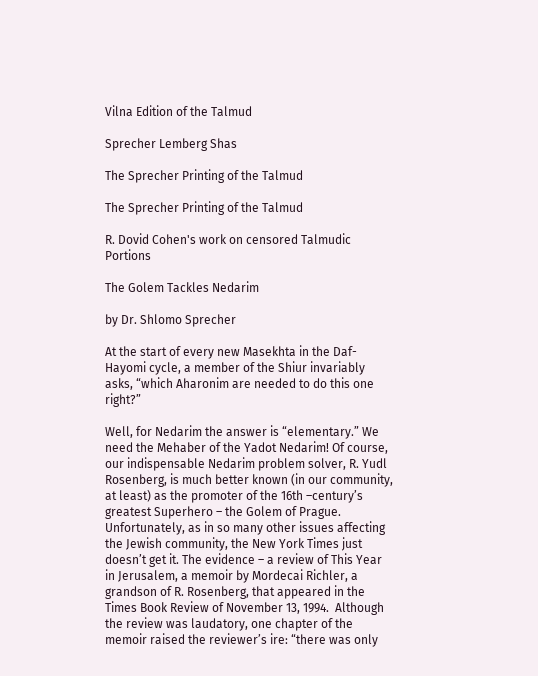Vilna Edition of the Talmud

Sprecher Lemberg Shas

The Sprecher Printing of the Talmud

The Sprecher Printing of the Talmud

R. Dovid Cohen's work on censored Talmudic Portions

The Golem Tackles Nedarim

by Dr. Shlomo Sprecher

At the start of every new Masekhta in the Daf-Hayomi cycle, a member of the Shiur invariably asks, “which Aharonim are needed to do this one right?”

Well, for Nedarim the answer is “elementary.” We need the Mehaber of the Yadot Nedarim! Of course, our indispensable Nedarim problem solver, R. Yudl Rosenberg, is much better known (in our community, at least) as the promoter of the 16th –century’s greatest Superhero – the Golem of Prague. Unfortunately, as in so many other issues affecting the Jewish community, the New York Times just doesn’t get it. The evidence – a review of This Year in Jerusalem, a memoir by Mordecai Richler, a grandson of R. Rosenberg, that appeared in the Times Book Review of November 13, 1994.  Although the review was laudatory, one chapter of the memoir raised the reviewer’s ire: “there was only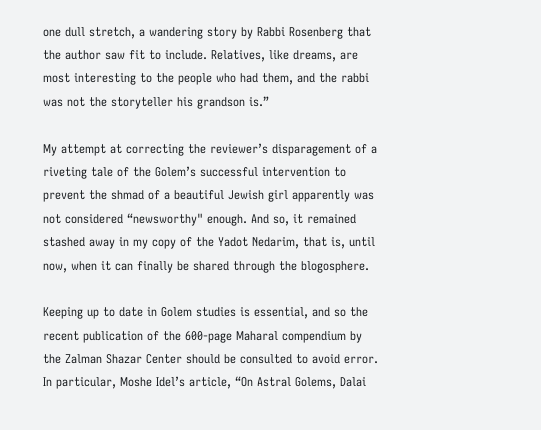one dull stretch, a wandering story by Rabbi Rosenberg that the author saw fit to include. Relatives, like dreams, are most interesting to the people who had them, and the rabbi was not the storyteller his grandson is.”

My attempt at correcting the reviewer’s disparagement of a riveting tale of the Golem’s successful intervention to prevent the shmad of a beautiful Jewish girl apparently was not considered “newsworthy" enough. And so, it remained stashed away in my copy of the Yadot Nedarim, that is, until now, when it can finally be shared through the blogosphere.

Keeping up to date in Golem studies is essential, and so the recent publication of the 600-page Maharal compendium by the Zalman Shazar Center should be consulted to avoid error. In particular, Moshe Idel’s article, “On Astral Golems, Dalai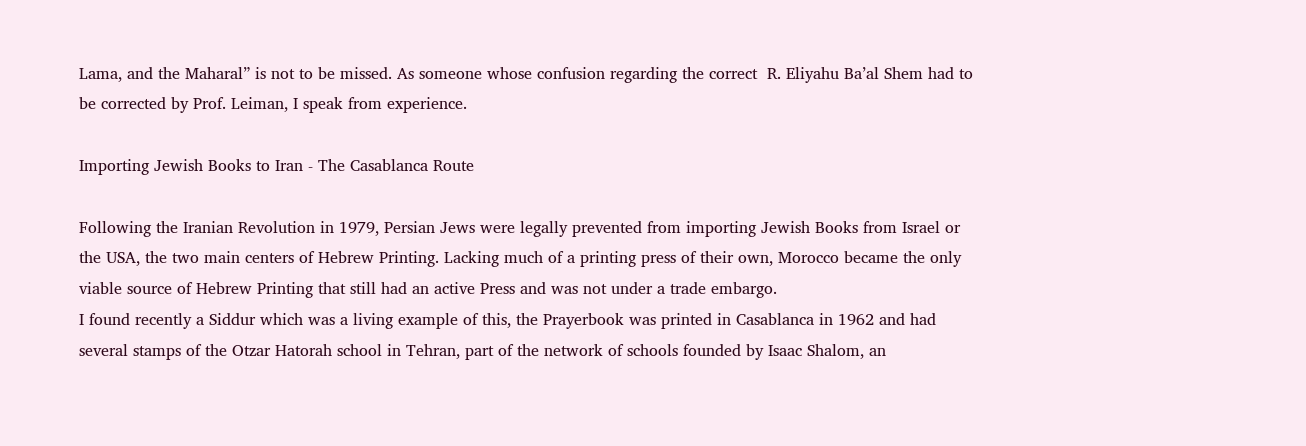Lama, and the Maharal” is not to be missed. As someone whose confusion regarding the correct  R. Eliyahu Ba’al Shem had to be corrected by Prof. Leiman, I speak from experience.

Importing Jewish Books to Iran - The Casablanca Route

Following the Iranian Revolution in 1979, Persian Jews were legally prevented from importing Jewish Books from Israel or the USA, the two main centers of Hebrew Printing. Lacking much of a printing press of their own, Morocco became the only viable source of Hebrew Printing that still had an active Press and was not under a trade embargo.
I found recently a Siddur which was a living example of this, the Prayerbook was printed in Casablanca in 1962 and had several stamps of the Otzar Hatorah school in Tehran, part of the network of schools founded by Isaac Shalom, an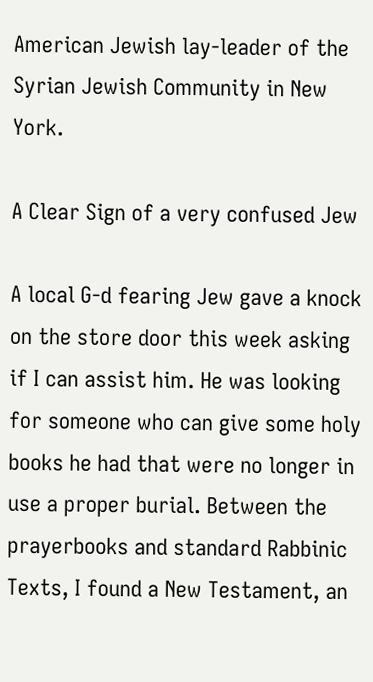American Jewish lay-leader of the Syrian Jewish Community in New York.

A Clear Sign of a very confused Jew

A local G-d fearing Jew gave a knock on the store door this week asking if I can assist him. He was looking for someone who can give some holy books he had that were no longer in use a proper burial. Between the prayerbooks and standard Rabbinic Texts, I found a New Testament, an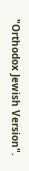"Orthodox Jewish Version".